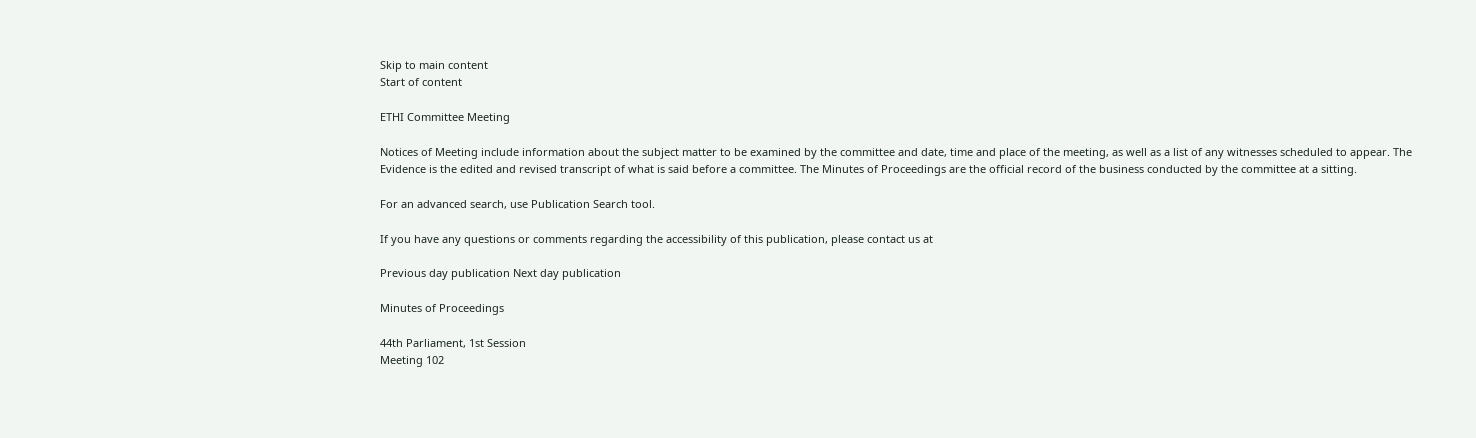Skip to main content
Start of content

ETHI Committee Meeting

Notices of Meeting include information about the subject matter to be examined by the committee and date, time and place of the meeting, as well as a list of any witnesses scheduled to appear. The Evidence is the edited and revised transcript of what is said before a committee. The Minutes of Proceedings are the official record of the business conducted by the committee at a sitting.

For an advanced search, use Publication Search tool.

If you have any questions or comments regarding the accessibility of this publication, please contact us at

Previous day publication Next day publication

Minutes of Proceedings

44th Parliament, 1st Session
Meeting 102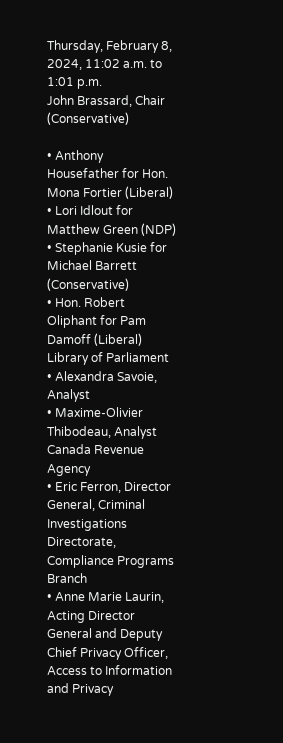Thursday, February 8, 2024, 11:02 a.m. to 1:01 p.m.
John Brassard, Chair (Conservative)

• Anthony Housefather for Hon. Mona Fortier (Liberal)
• Lori Idlout for Matthew Green (NDP)
• Stephanie Kusie for Michael Barrett (Conservative)
• Hon. Robert Oliphant for Pam Damoff (Liberal)
Library of Parliament
• Alexandra Savoie, Analyst
• Maxime-Olivier Thibodeau, Analyst
Canada Revenue Agency
• Eric Ferron, Director General, Criminal Investigations Directorate, Compliance Programs Branch
• Anne Marie Laurin, Acting Director General and Deputy Chief Privacy Officer, Access to Information and Privacy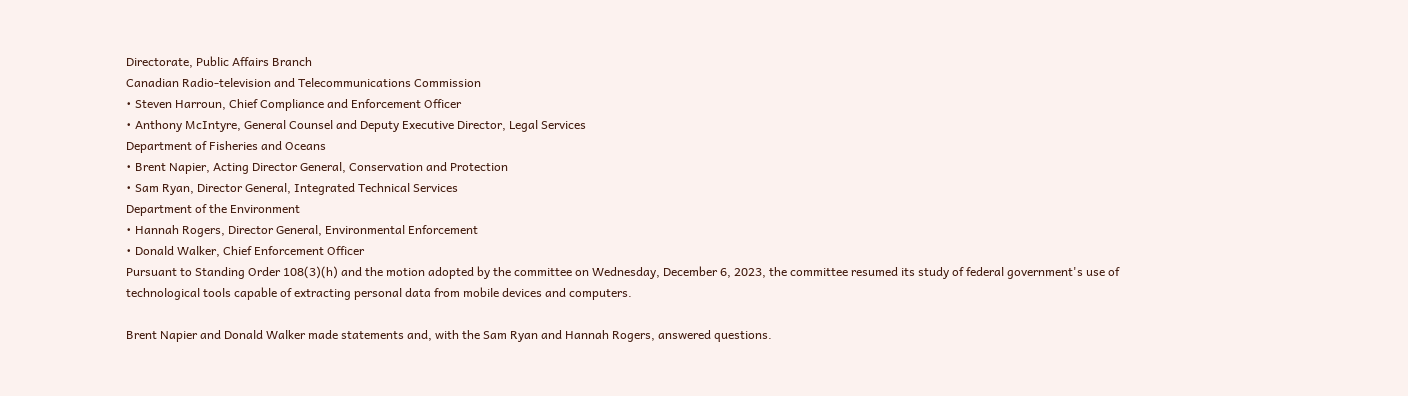Directorate, Public Affairs Branch
Canadian Radio-television and Telecommunications Commission
• Steven Harroun, Chief Compliance and Enforcement Officer
• Anthony McIntyre, General Counsel and Deputy Executive Director, Legal Services
Department of Fisheries and Oceans
• Brent Napier, Acting Director General, Conservation and Protection
• Sam Ryan, Director General, Integrated Technical Services
Department of the Environment
• Hannah Rogers, Director General, Environmental Enforcement
• Donald Walker, Chief Enforcement Officer
Pursuant to Standing Order 108(3)(h) and the motion adopted by the committee on Wednesday, December 6, 2023, the committee resumed its study of federal government's use of technological tools capable of extracting personal data from mobile devices and computers.

Brent Napier and Donald Walker made statements and, with the Sam Ryan and Hannah Rogers, answered questions.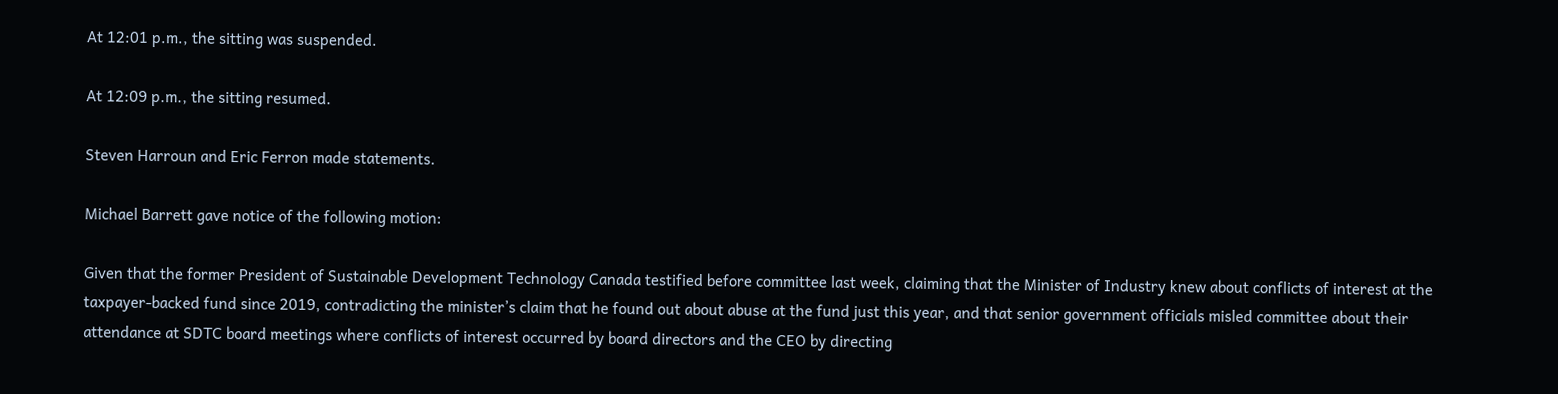At 12:01 p.m., the sitting was suspended.

At 12:09 p.m., the sitting resumed.

Steven Harroun and Eric Ferron made statements.

Michael Barrett gave notice of the following motion:

Given that the former President of Sustainable Development Technology Canada testified before committee last week, claiming that the Minister of Industry knew about conflicts of interest at the taxpayer-backed fund since 2019, contradicting the minister’s claim that he found out about abuse at the fund just this year, and that senior government officials misled committee about their attendance at SDTC board meetings where conflicts of interest occurred by board directors and the CEO by directing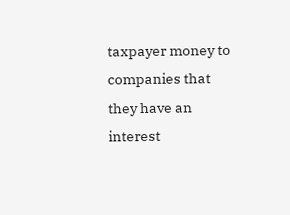taxpayer money to companies that they have an interest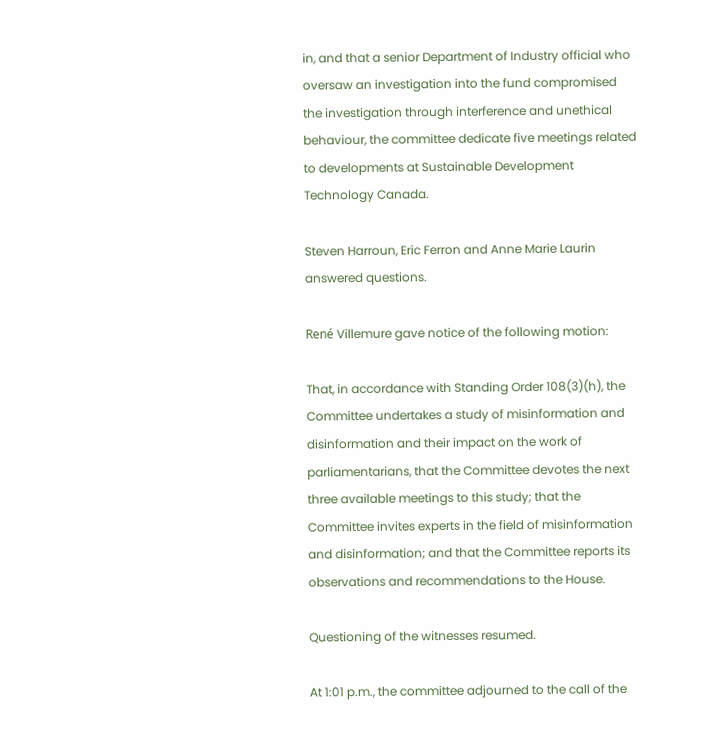in, and that a senior Department of Industry official who oversaw an investigation into the fund compromised the investigation through interference and unethical behaviour, the committee dedicate five meetings related to developments at Sustainable Development Technology Canada.

Steven Harroun, Eric Ferron and Anne Marie Laurin answered questions.

René Villemure gave notice of the following motion:

That, in accordance with Standing Order 108(3)(h), the Committee undertakes a study of misinformation and disinformation and their impact on the work of parliamentarians, that the Committee devotes the next three available meetings to this study; that the Committee invites experts in the field of misinformation and disinformation; and that the Committee reports its observations and recommendations to the House.

Questioning of the witnesses resumed.

At 1:01 p.m., the committee adjourned to the call of the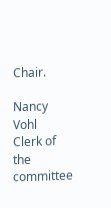Chair.

Nancy Vohl
Clerk of the committee